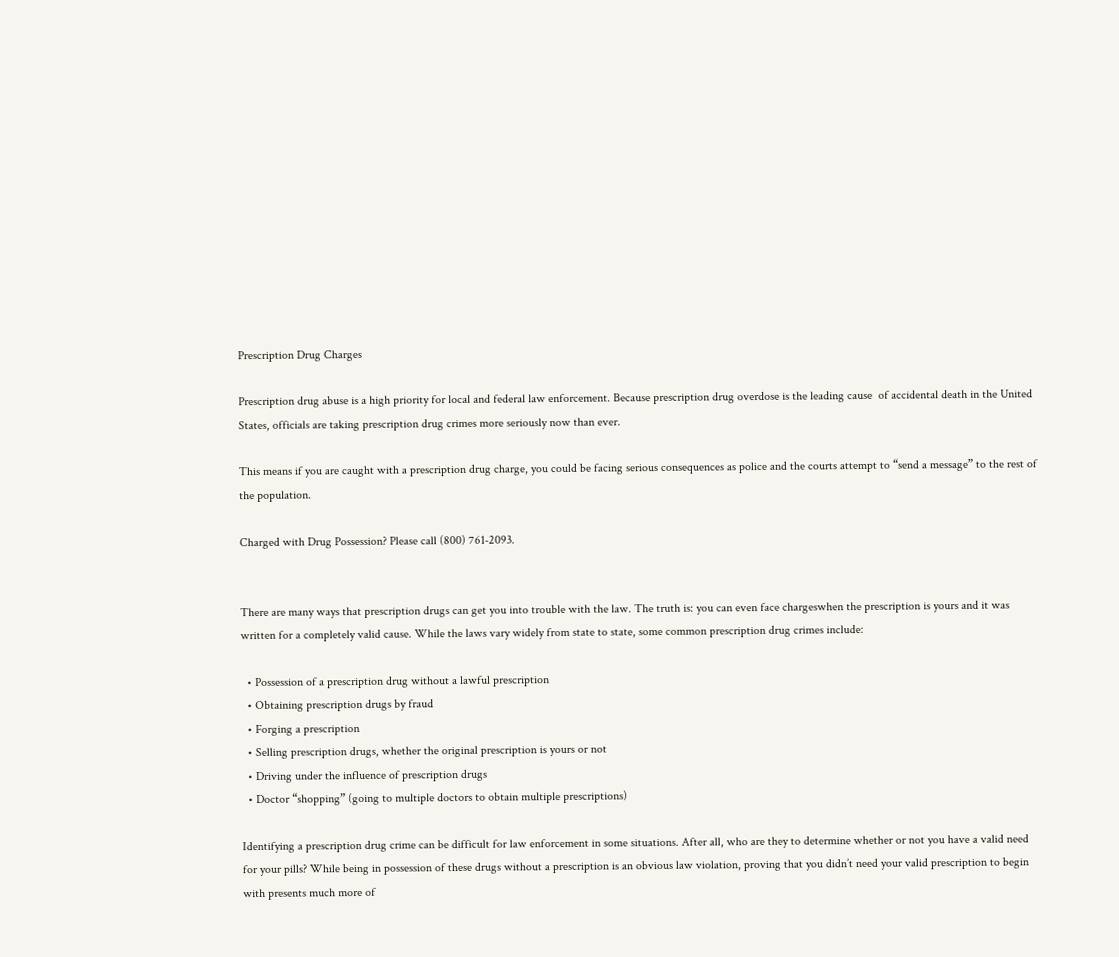Prescription Drug Charges

Prescription drug abuse is a high priority for local and federal law enforcement. Because prescription drug overdose is the leading cause  of accidental death in the United States, officials are taking prescription drug crimes more seriously now than ever.

This means if you are caught with a prescription drug charge, you could be facing serious consequences as police and the courts attempt to “send a message” to the rest of the population.

Charged with Drug Possession? Please call (800) 761-2093.


There are many ways that prescription drugs can get you into trouble with the law. The truth is: you can even face chargeswhen the prescription is yours and it was written for a completely valid cause. While the laws vary widely from state to state, some common prescription drug crimes include:

  • Possession of a prescription drug without a lawful prescription
  • Obtaining prescription drugs by fraud
  • Forging a prescription
  • Selling prescription drugs, whether the original prescription is yours or not
  • Driving under the influence of prescription drugs
  • Doctor “shopping” (going to multiple doctors to obtain multiple prescriptions)

Identifying a prescription drug crime can be difficult for law enforcement in some situations. After all, who are they to determine whether or not you have a valid need for your pills? While being in possession of these drugs without a prescription is an obvious law violation, proving that you didn’t need your valid prescription to begin with presents much more of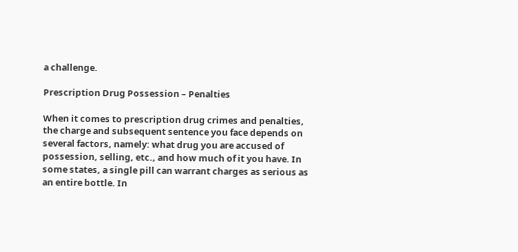a challenge.

Prescription Drug Possession – Penalties

When it comes to prescription drug crimes and penalties, the charge and subsequent sentence you face depends on several factors, namely: what drug you are accused of possession, selling, etc., and how much of it you have. In some states, a single pill can warrant charges as serious as an entire bottle. In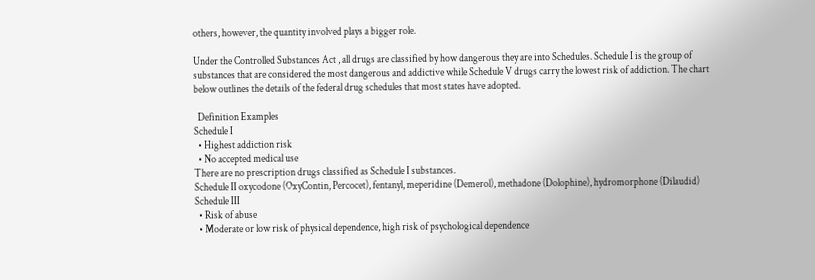others, however, the quantity involved plays a bigger role.

Under the Controlled Substances Act , all drugs are classified by how dangerous they are into Schedules. Schedule I is the group of substances that are considered the most dangerous and addictive while Schedule V drugs carry the lowest risk of addiction. The chart below outlines the details of the federal drug schedules that most states have adopted.

  Definition Examples
Schedule I
  • Highest addiction risk
  • No accepted medical use
There are no prescription drugs classified as Schedule I substances.
Schedule II oxycodone (OxyContin, Percocet), fentanyl, meperidine (Demerol), methadone (Dolophine), hydromorphone (Dilaudid)
Schedule III
  • Risk of abuse
  • Moderate or low risk of physical dependence, high risk of psychological dependence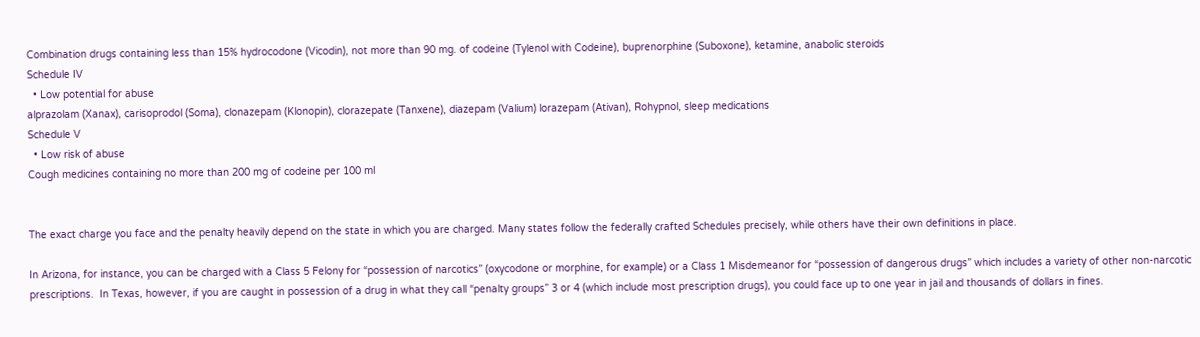Combination drugs containing less than 15% hydrocodone (Vicodin), not more than 90 mg. of codeine (Tylenol with Codeine), buprenorphine (Suboxone), ketamine, anabolic steroids
Schedule IV
  • Low potential for abuse
alprazolam (Xanax), carisoprodol (Soma), clonazepam (Klonopin), clorazepate (Tanxene), diazepam (Valium) lorazepam (Ativan), Rohypnol, sleep medications
Schedule V
  • Low risk of abuse
Cough medicines containing no more than 200 mg of codeine per 100 ml


The exact charge you face and the penalty heavily depend on the state in which you are charged. Many states follow the federally crafted Schedules precisely, while others have their own definitions in place.

In Arizona, for instance, you can be charged with a Class 5 Felony for “possession of narcotics” (oxycodone or morphine, for example) or a Class 1 Misdemeanor for “possession of dangerous drugs” which includes a variety of other non-narcotic prescriptions.  In Texas, however, if you are caught in possession of a drug in what they call “penalty groups” 3 or 4 (which include most prescription drugs), you could face up to one year in jail and thousands of dollars in fines.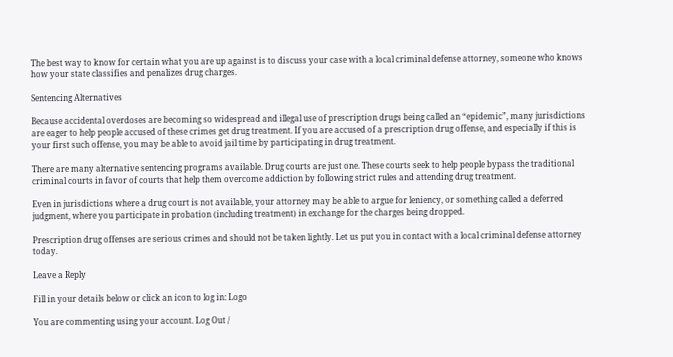The best way to know for certain what you are up against is to discuss your case with a local criminal defense attorney, someone who knows how your state classifies and penalizes drug charges.

Sentencing Alternatives

Because accidental overdoses are becoming so widespread and illegal use of prescription drugs being called an “epidemic”, many jurisdictions are eager to help people accused of these crimes get drug treatment. If you are accused of a prescription drug offense, and especially if this is your first such offense, you may be able to avoid jail time by participating in drug treatment.

There are many alternative sentencing programs available. Drug courts are just one. These courts seek to help people bypass the traditional criminal courts in favor of courts that help them overcome addiction by following strict rules and attending drug treatment.

Even in jurisdictions where a drug court is not available, your attorney may be able to argue for leniency, or something called a deferred judgment, where you participate in probation (including treatment) in exchange for the charges being dropped.

Prescription drug offenses are serious crimes and should not be taken lightly. Let us put you in contact with a local criminal defense attorney today.

Leave a Reply

Fill in your details below or click an icon to log in: Logo

You are commenting using your account. Log Out /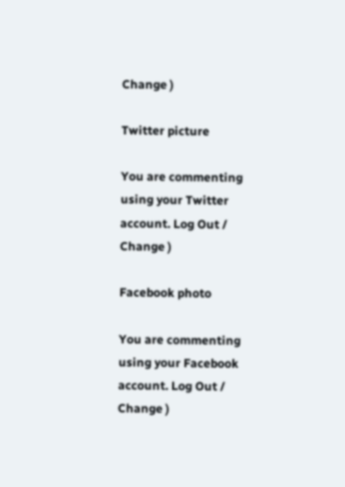Change )

Twitter picture

You are commenting using your Twitter account. Log Out /  Change )

Facebook photo

You are commenting using your Facebook account. Log Out /  Change )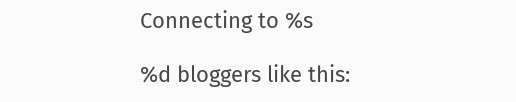Connecting to %s

%d bloggers like this: